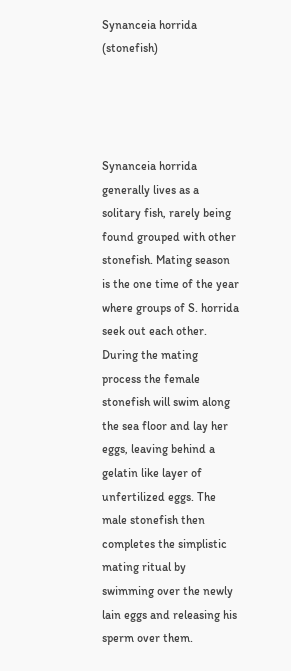Synanceia horrida (stonefish)




Synanceia horrida generally lives as a solitary fish, rarely being found grouped with other stonefish. Mating season is the one time of the year where groups of S. horrida seek out each other. During the mating process the female stonefish will swim along the sea floor and lay her eggs, leaving behind a gelatin like layer of unfertilized eggs. The male stonefish then completes the simplistic mating ritual by swimming over the newly lain eggs and releasing his sperm over them.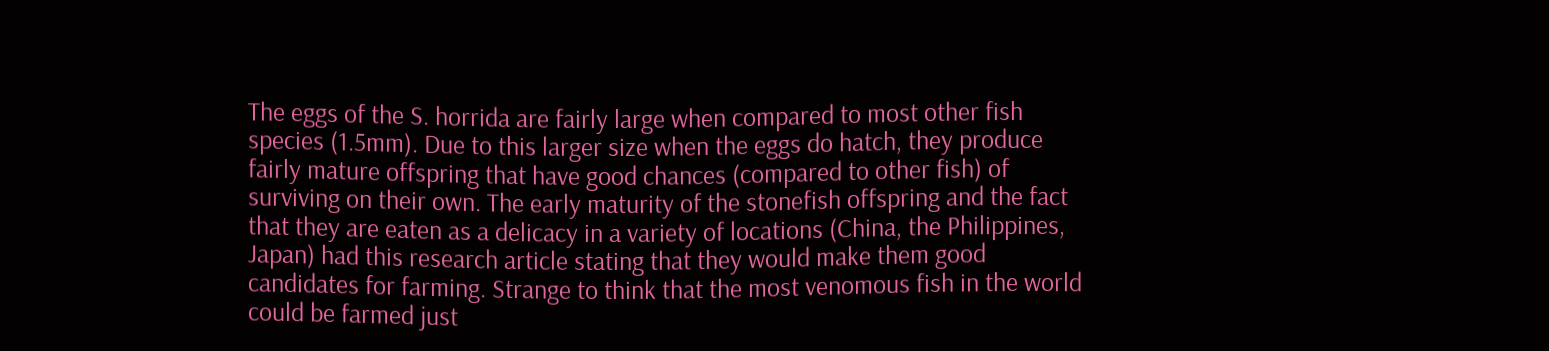The eggs of the S. horrida are fairly large when compared to most other fish species (1.5mm). Due to this larger size when the eggs do hatch, they produce fairly mature offspring that have good chances (compared to other fish) of surviving on their own. The early maturity of the stonefish offspring and the fact that they are eaten as a delicacy in a variety of locations (China, the Philippines, Japan) had this research article stating that they would make them good candidates for farming. Strange to think that the most venomous fish in the world could be farmed just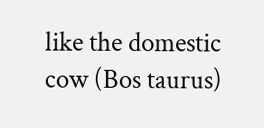like the domestic cow (Bos taurus)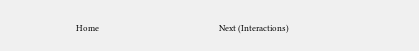Home                                                            Next (Interactions)